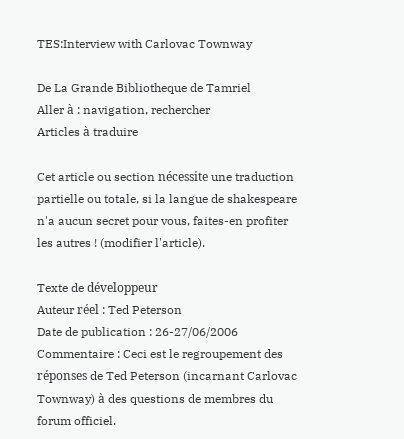TES:Interview with Carlovac Townway

De La Grande Bibliotheque de Tamriel
Aller à : navigation, rechercher
Articles à traduire

Cet article ou section nécessite une traduction partielle ou totale, si la langue de shakespeare n'a aucun secret pour vous, faites-en profiter les autres ! (modifier l'article).

Texte de développeur
Auteur réel : Ted Peterson
Date de publication : 26-27/06/2006
Commentaire : Ceci est le regroupement des réponses de Ted Peterson (incarnant Carlovac Townway) à des questions de membres du forum officiel.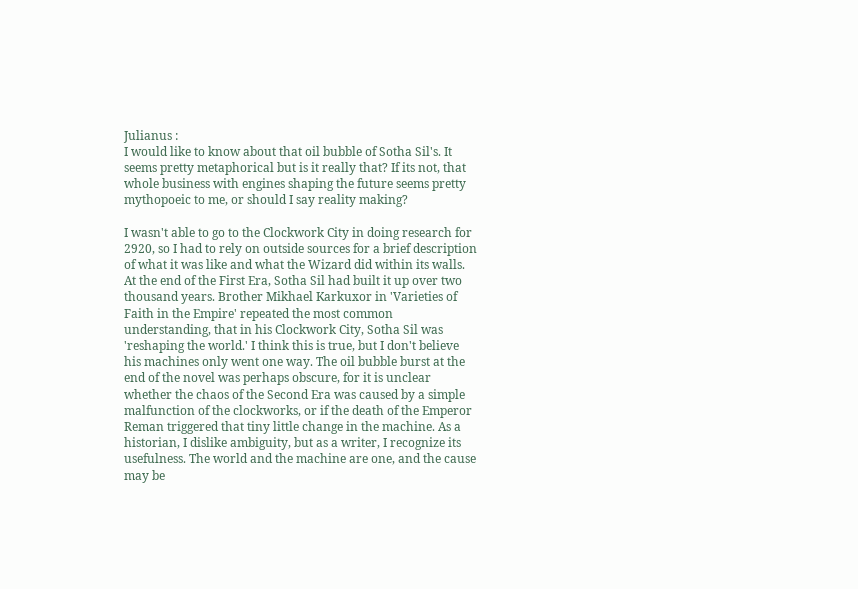Julianus :
I would like to know about that oil bubble of Sotha Sil's. It seems pretty metaphorical but is it really that? If its not, that whole business with engines shaping the future seems pretty mythopoeic to me, or should I say reality making?

I wasn't able to go to the Clockwork City in doing research for 2920, so I had to rely on outside sources for a brief description of what it was like and what the Wizard did within its walls. At the end of the First Era, Sotha Sil had built it up over two thousand years. Brother Mikhael Karkuxor in 'Varieties of Faith in the Empire' repeated the most common understanding, that in his Clockwork City, Sotha Sil was 'reshaping the world.' I think this is true, but I don't believe his machines only went one way. The oil bubble burst at the end of the novel was perhaps obscure, for it is unclear whether the chaos of the Second Era was caused by a simple malfunction of the clockworks, or if the death of the Emperor Reman triggered that tiny little change in the machine. As a historian, I dislike ambiguity, but as a writer, I recognize its usefulness. The world and the machine are one, and the cause may be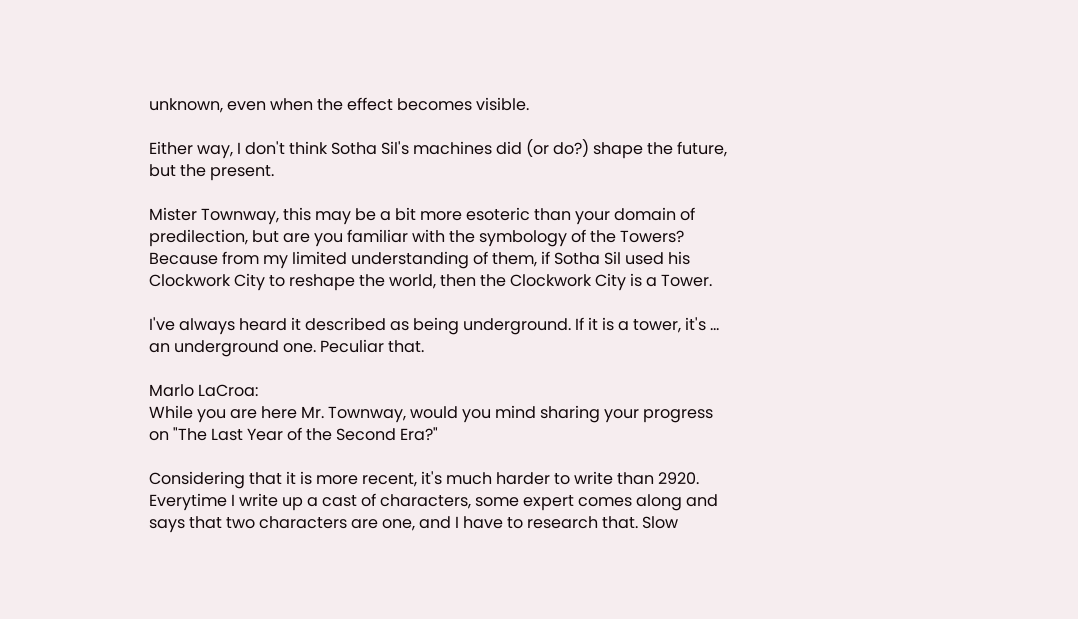unknown, even when the effect becomes visible.

Either way, I don't think Sotha Sil's machines did (or do?) shape the future, but the present.

Mister Townway, this may be a bit more esoteric than your domain of predilection, but are you familiar with the symbology of the Towers? Because from my limited understanding of them, if Sotha Sil used his Clockwork City to reshape the world, then the Clockwork City is a Tower.

I've always heard it described as being underground. If it is a tower, it's ... an underground one. Peculiar that.

Marlo LaCroa:
While you are here Mr. Townway, would you mind sharing your progress on "The Last Year of the Second Era?"

Considering that it is more recent, it's much harder to write than 2920. Everytime I write up a cast of characters, some expert comes along and says that two characters are one, and I have to research that. Slow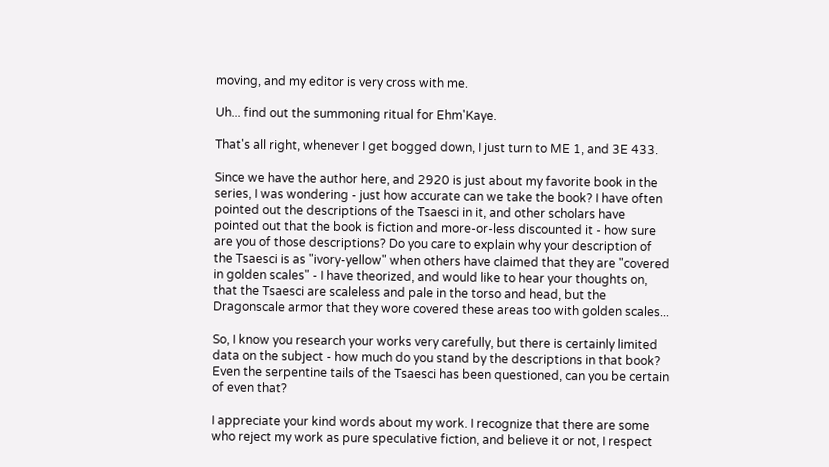moving, and my editor is very cross with me.

Uh... find out the summoning ritual for Ehm'Kaye.

That's all right, whenever I get bogged down, I just turn to ME 1, and 3E 433.

Since we have the author here, and 2920 is just about my favorite book in the series, I was wondering - just how accurate can we take the book? I have often pointed out the descriptions of the Tsaesci in it, and other scholars have pointed out that the book is fiction and more-or-less discounted it - how sure are you of those descriptions? Do you care to explain why your description of the Tsaesci is as "ivory-yellow" when others have claimed that they are "covered in golden scales" - I have theorized, and would like to hear your thoughts on, that the Tsaesci are scaleless and pale in the torso and head, but the Dragonscale armor that they wore covered these areas too with golden scales...

So, I know you research your works very carefully, but there is certainly limited data on the subject - how much do you stand by the descriptions in that book? Even the serpentine tails of the Tsaesci has been questioned, can you be certain of even that?

I appreciate your kind words about my work. I recognize that there are some who reject my work as pure speculative fiction, and believe it or not, I respect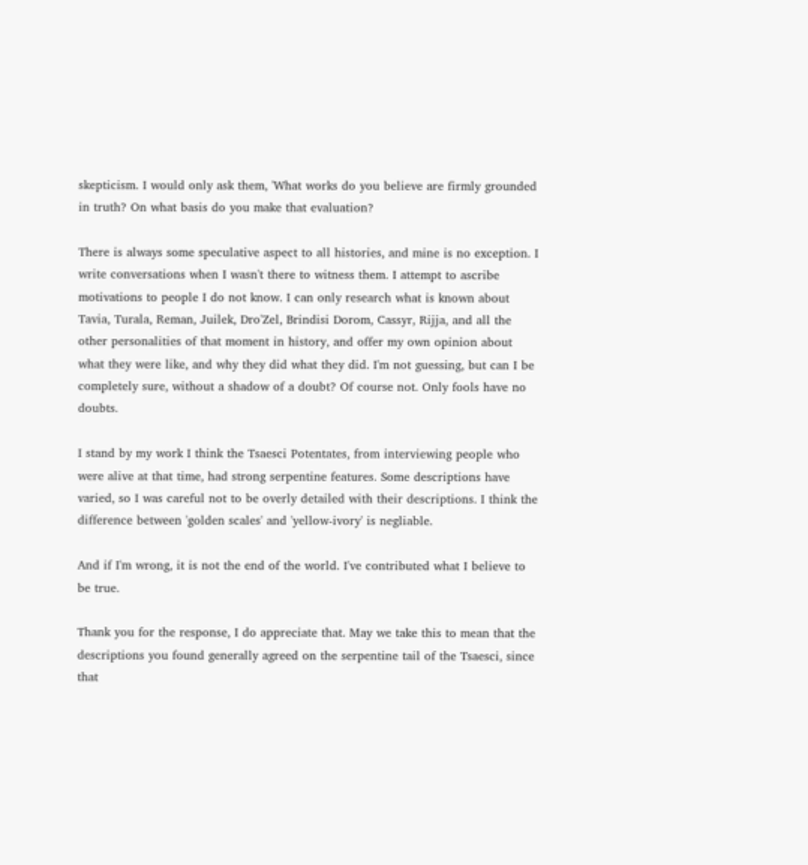skepticism. I would only ask them, 'What works do you believe are firmly grounded in truth? On what basis do you make that evaluation?

There is always some speculative aspect to all histories, and mine is no exception. I write conversations when I wasn't there to witness them. I attempt to ascribe motivations to people I do not know. I can only research what is known about Tavia, Turala, Reman, Juilek, Dro'Zel, Brindisi Dorom, Cassyr, Rijja, and all the other personalities of that moment in history, and offer my own opinion about what they were like, and why they did what they did. I'm not guessing, but can I be completely sure, without a shadow of a doubt? Of course not. Only fools have no doubts.

I stand by my work I think the Tsaesci Potentates, from interviewing people who were alive at that time, had strong serpentine features. Some descriptions have varied, so I was careful not to be overly detailed with their descriptions. I think the difference between 'golden scales' and 'yellow-ivory' is negliable.

And if I'm wrong, it is not the end of the world. I've contributed what I believe to be true.

Thank you for the response, I do appreciate that. May we take this to mean that the descriptions you found generally agreed on the serpentine tail of the Tsaesci, since that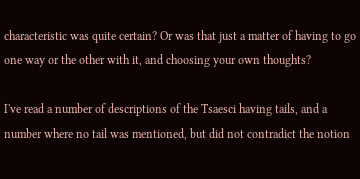characteristic was quite certain? Or was that just a matter of having to go one way or the other with it, and choosing your own thoughts?

I've read a number of descriptions of the Tsaesci having tails, and a number where no tail was mentioned, but did not contradict the notion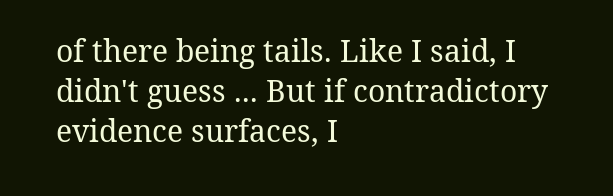of there being tails. Like I said, I didn't guess ... But if contradictory evidence surfaces, I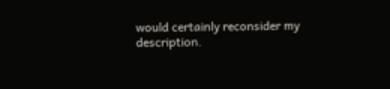would certainly reconsider my description.